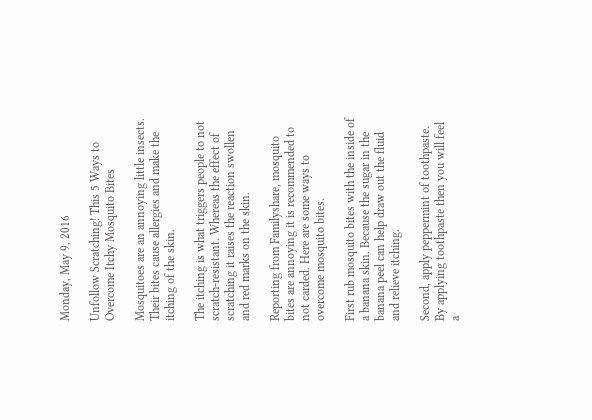Monday, May 9, 2016

Unfollow Scratching! This 5 Ways to Overcome Itchy Mosquito Bites

Mosquitoes are an annoying little insects. Their bites cause allergies and make the itching of the skin.

The itching is what triggers people to not scratch-resistant. Whereas the effect of scratching it raises the reaction swollen and red marks on the skin.

Reporting from Familyshare, mosquito bites are annoying it is recommended to not carded. Here are some ways to overcome mosquito bites.

First rub mosquito bites with the inside of a banana skin. Because the sugar in the banana peel can help draw out the fluid and relieve itching.

Second, apply peppermint of toothpaste. By applying toothpaste then you will feel a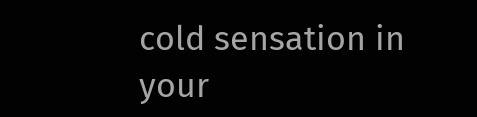cold sensation in your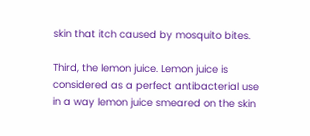skin that itch caused by mosquito bites.

Third, the lemon juice. Lemon juice is considered as a perfect antibacterial use in a way lemon juice smeared on the skin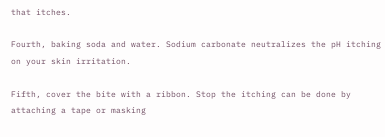that itches.

Fourth, baking soda and water. Sodium carbonate neutralizes the pH itching on your skin irritation.

Fifth, cover the bite with a ribbon. Stop the itching can be done by attaching a tape or masking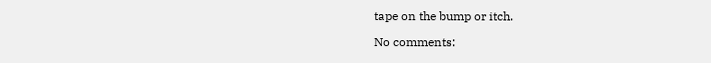tape on the bump or itch.

No comments: